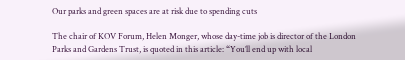Our parks and green spaces are at risk due to spending cuts

The chair of KOV Forum, Helen Monger, whose day-time job is director of the London Parks and Gardens Trust, is quoted in this article: “You’ll end up with local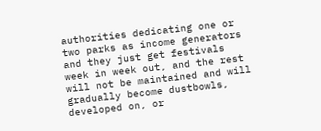authorities dedicating one or two parks as income generators and they just get festivals week in week out, and the rest will not be maintained and will gradually become dustbowls, developed on, or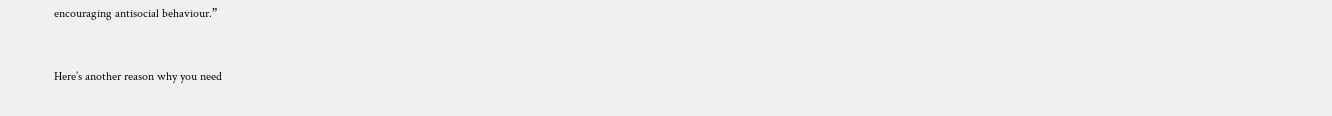encouraging antisocial behaviour.”


Here’s another reason why you need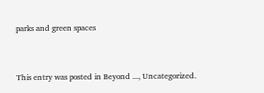parks and green spaces


This entry was posted in Beyond ..., Uncategorized.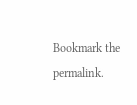Bookmark the permalink.